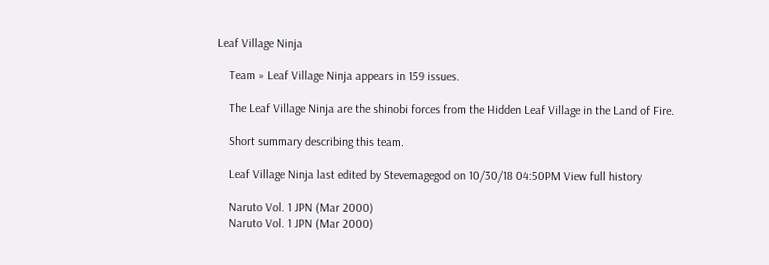Leaf Village Ninja

    Team » Leaf Village Ninja appears in 159 issues.

    The Leaf Village Ninja are the shinobi forces from the Hidden Leaf Village in the Land of Fire.

    Short summary describing this team.

    Leaf Village Ninja last edited by Stevemagegod on 10/30/18 04:50PM View full history

    Naruto Vol. 1 JPN (Mar 2000)
    Naruto Vol. 1 JPN (Mar 2000)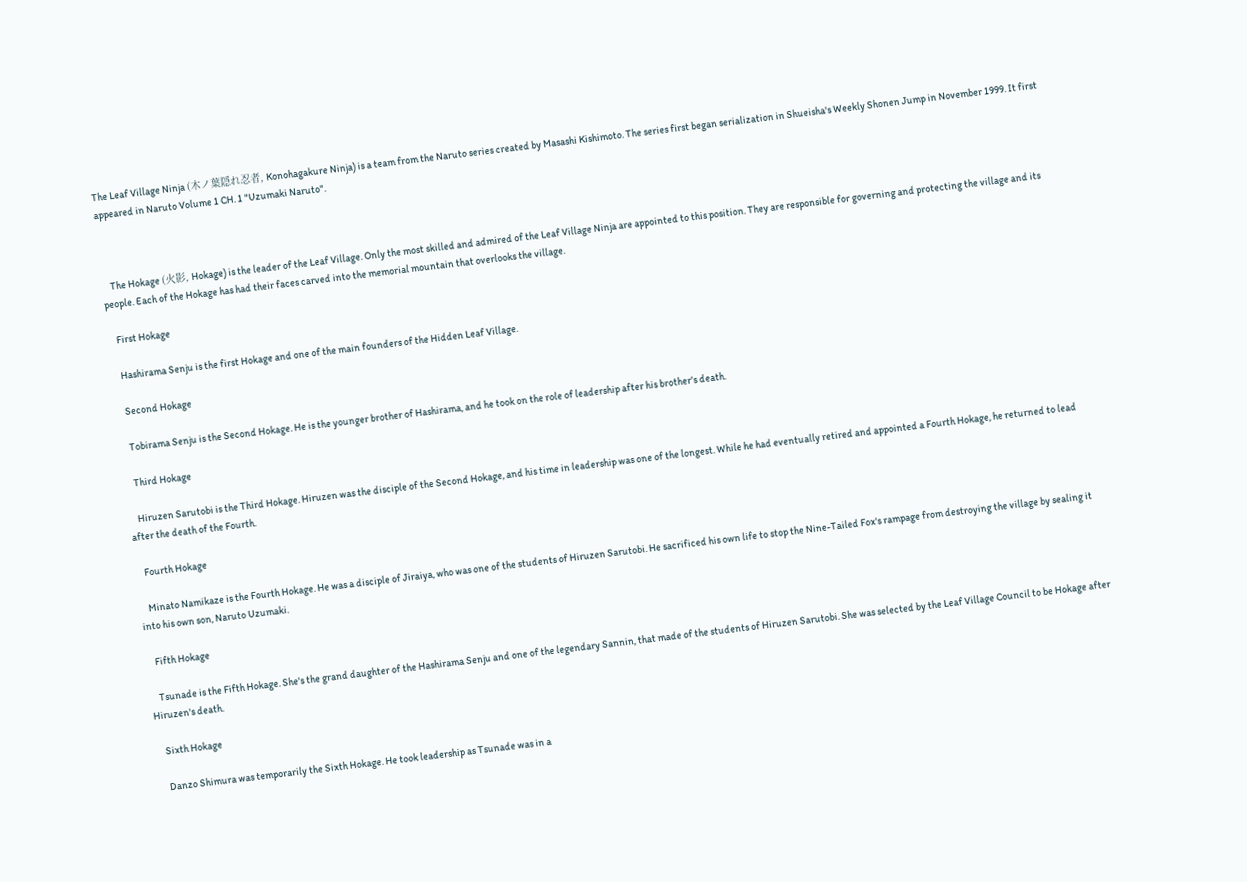The Leaf Village Ninja (木ノ葉隠れ忍者, Konohagakure Ninja) is a team from the Naruto series created by Masashi Kishimoto. The series first began serialization in Shueisha's Weekly Shonen Jump in November 1999. It first appeared in Naruto Volume 1 CH. 1 "Uzumaki Naruto".



    The Hokage (火影, Hokage) is the leader of the Leaf Village. Only the most skilled and admired of the Leaf Village Ninja are appointed to this position. They are responsible for governing and protecting the village and its people. Each of the Hokage has had their faces carved into the memorial mountain that overlooks the village.

    First Hokage

    Hashirama Senju is the first Hokage and one of the main founders of the Hidden Leaf Village.

    Second Hokage

    Tobirama Senju is the Second Hokage. He is the younger brother of Hashirama, and he took on the role of leadership after his brother's death.

    Third Hokage

    Hiruzen Sarutobi is the Third Hokage. Hiruzen was the disciple of the Second Hokage, and his time in leadership was one of the longest. While he had eventually retired and appointed a Fourth Hokage, he returned to lead after the death of the Fourth.

    Fourth Hokage

    Minato Namikaze is the Fourth Hokage. He was a disciple of Jiraiya, who was one of the students of Hiruzen Sarutobi. He sacrificed his own life to stop the Nine-Tailed Fox's rampage from destroying the village by sealing it into his own son, Naruto Uzumaki.

    Fifth Hokage

    Tsunade is the Fifth Hokage. She's the grand daughter of the Hashirama Senju and one of the legendary Sannin, that made of the students of Hiruzen Sarutobi. She was selected by the Leaf Village Council to be Hokage after Hiruzen's death.

    Sixth Hokage

    Danzo Shimura was temporarily the Sixth Hokage. He took leadership as Tsunade was in a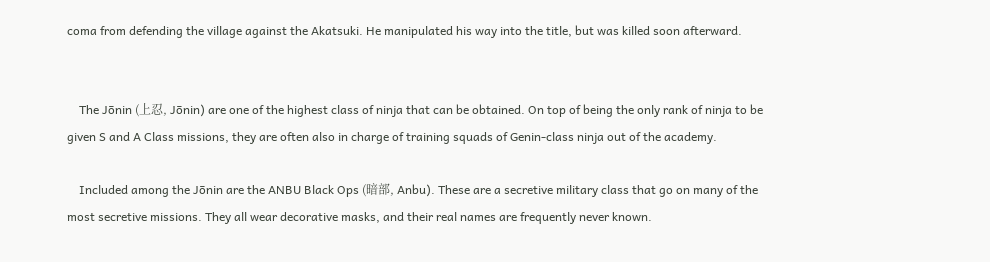coma from defending the village against the Akatsuki. He manipulated his way into the title, but was killed soon afterward.


    The Jōnin (上忍, Jōnin) are one of the highest class of ninja that can be obtained. On top of being the only rank of ninja to be given S and A Class missions, they are often also in charge of training squads of Genin-class ninja out of the academy.

    Included among the Jōnin are the ANBU Black Ops (暗部, Anbu). These are a secretive military class that go on many of the most secretive missions. They all wear decorative masks, and their real names are frequently never known.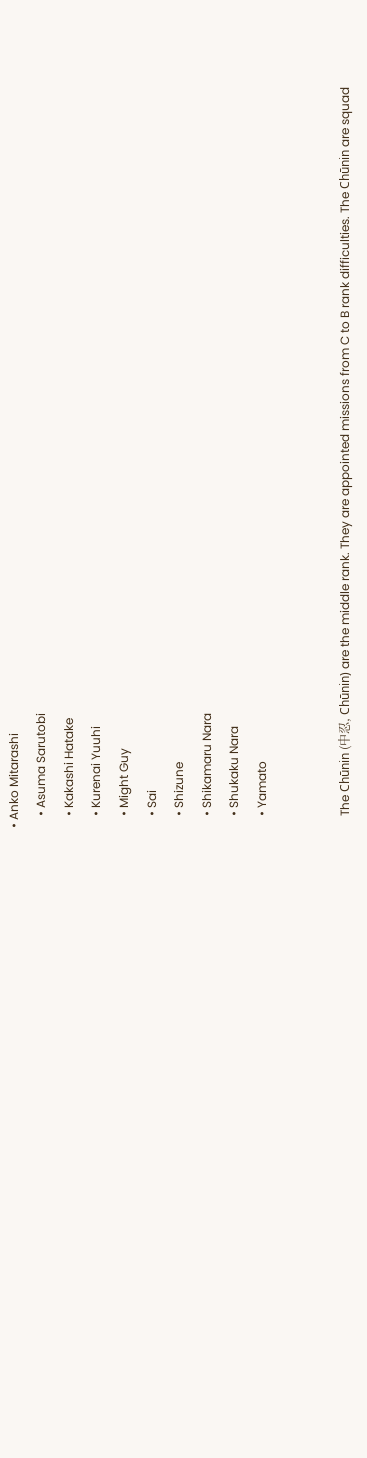• Anko Mitarashi
    • Asuma Sarutobi
    • Kakashi Hatake
    • Kurenai Yuuhi
    • Might Guy
    • Sai
    • Shizune
    • Shikamaru Nara
    • Shukaku Nara
    • Yamato


    The Chūnin (中忍, Chūnin) are the middle rank. They are appointed missions from C to B rank difficulties. The Chūnin are squad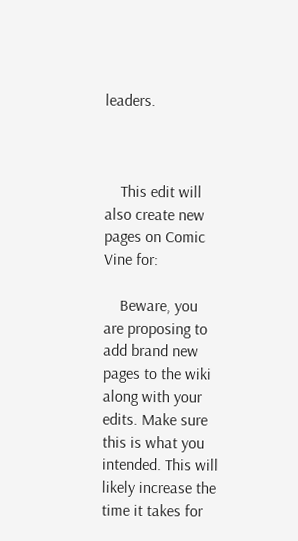leaders.



    This edit will also create new pages on Comic Vine for:

    Beware, you are proposing to add brand new pages to the wiki along with your edits. Make sure this is what you intended. This will likely increase the time it takes for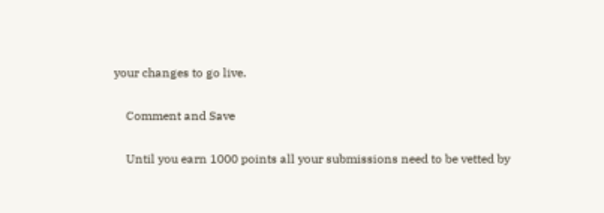your changes to go live.

    Comment and Save

    Until you earn 1000 points all your submissions need to be vetted by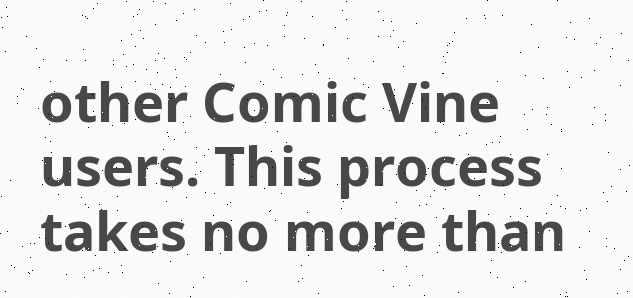other Comic Vine users. This process takes no more than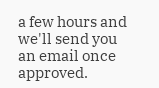a few hours and we'll send you an email once approved.